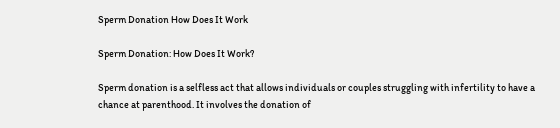Sperm Donation How Does It Work

Sperm Donation: How Does It Work?

Sperm donation is a selfless act that allows individuals or couples struggling with infertility to have a chance at parenthood. It involves the donation of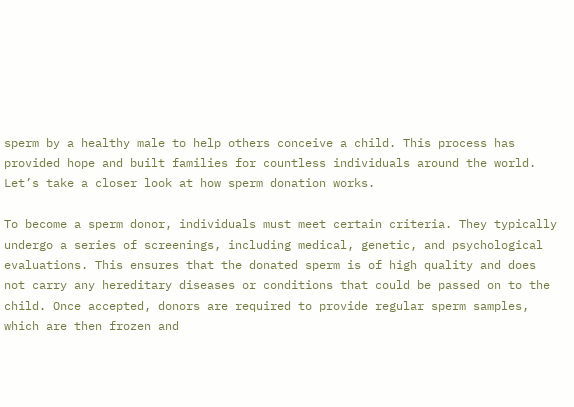sperm by a healthy male to help others conceive a child. This process has provided hope and built families for countless individuals around the world. Let’s take a closer look at how sperm donation works.

To become a sperm donor, individuals must meet certain criteria. They typically undergo a series of screenings, including medical, genetic, and psychological evaluations. This ensures that the donated sperm is of high quality and does not carry any hereditary diseases or conditions that could be passed on to the child. Once accepted, donors are required to provide regular sperm samples, which are then frozen and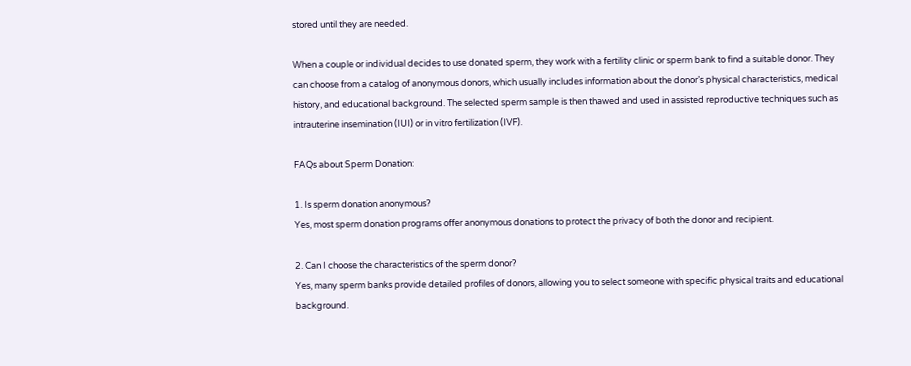stored until they are needed.

When a couple or individual decides to use donated sperm, they work with a fertility clinic or sperm bank to find a suitable donor. They can choose from a catalog of anonymous donors, which usually includes information about the donor’s physical characteristics, medical history, and educational background. The selected sperm sample is then thawed and used in assisted reproductive techniques such as intrauterine insemination (IUI) or in vitro fertilization (IVF).

FAQs about Sperm Donation:

1. Is sperm donation anonymous?
Yes, most sperm donation programs offer anonymous donations to protect the privacy of both the donor and recipient.

2. Can I choose the characteristics of the sperm donor?
Yes, many sperm banks provide detailed profiles of donors, allowing you to select someone with specific physical traits and educational background.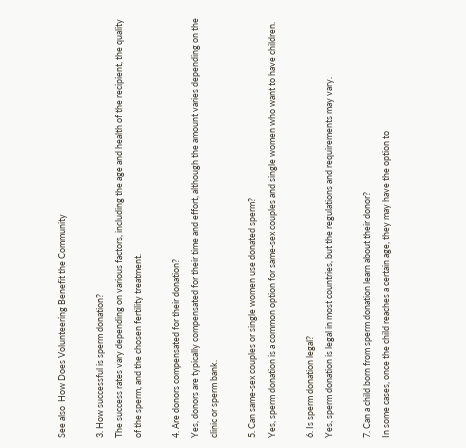See also  How Does Volunteering Benefit the Community

3. How successful is sperm donation?
The success rates vary depending on various factors, including the age and health of the recipient, the quality of the sperm, and the chosen fertility treatment.

4. Are donors compensated for their donation?
Yes, donors are typically compensated for their time and effort, although the amount varies depending on the clinic or sperm bank.

5. Can same-sex couples or single women use donated sperm?
Yes, sperm donation is a common option for same-sex couples and single women who want to have children.

6. Is sperm donation legal?
Yes, sperm donation is legal in most countries, but the regulations and requirements may vary.

7. Can a child born from sperm donation learn about their donor?
In some cases, once the child reaches a certain age, they may have the option to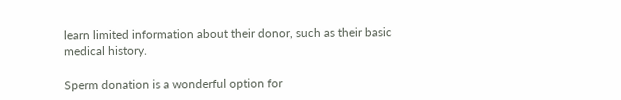learn limited information about their donor, such as their basic medical history.

Sperm donation is a wonderful option for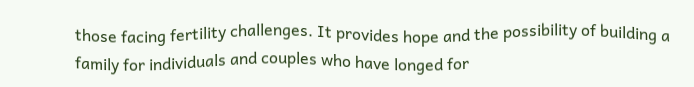those facing fertility challenges. It provides hope and the possibility of building a family for individuals and couples who have longed for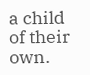a child of their own.